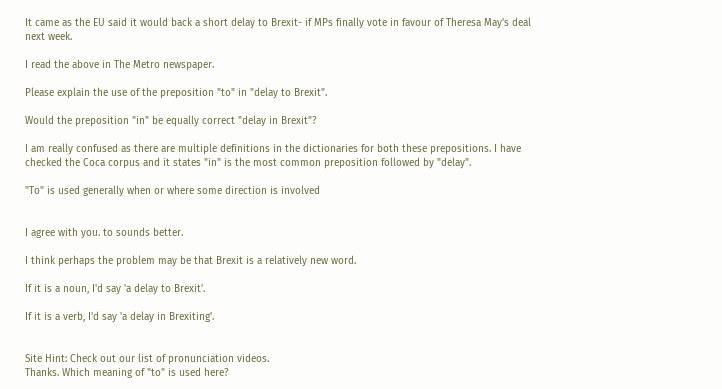It came as the EU said it would back a short delay to Brexit- if MPs finally vote in favour of Theresa May's deal next week.

I read the above in The Metro newspaper.

Please explain the use of the preposition "to" in "delay to Brexit".

Would the preposition "in" be equally correct "delay in Brexit"?

I am really confused as there are multiple definitions in the dictionaries for both these prepositions. I have checked the Coca corpus and it states "in" is the most common preposition followed by "delay".

"To" is used generally when or where some direction is involved


I agree with you. to sounds better.

I think perhaps the problem may be that Brexit is a relatively new word.

If it is a noun, I'd say 'a delay to Brexit'.

If it is a verb, I'd say 'a delay in Brexiting'.


Site Hint: Check out our list of pronunciation videos.
Thanks. Which meaning of "to" is used here?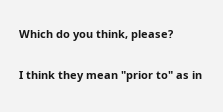Which do you think, please?

I think they mean "prior to" as in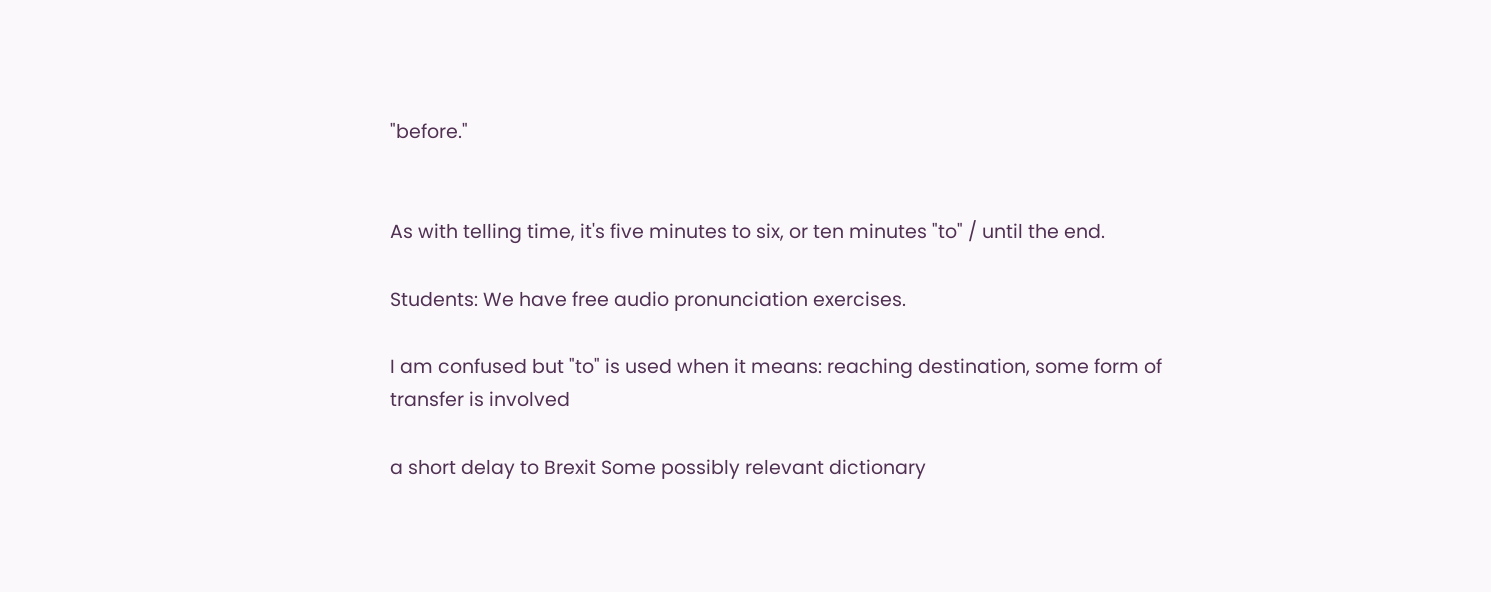"before."


As with telling time, it's five minutes to six, or ten minutes "to" / until the end.

Students: We have free audio pronunciation exercises.

I am confused but "to" is used when it means: reaching destination, some form of transfer is involved

a short delay to Brexit Some possibly relevant dictionary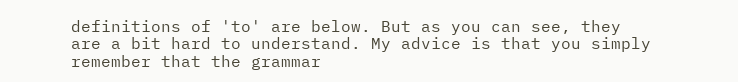definitions of 'to' are below. But as you can see, they are a bit hard to understand. My advice is that you simply remember that the grammar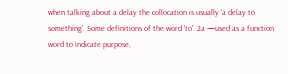when talking about a delay the collocation is usually 'a delay to something'. Some definitions of the word 'to'. 2a —used as a function word to indicate purpose,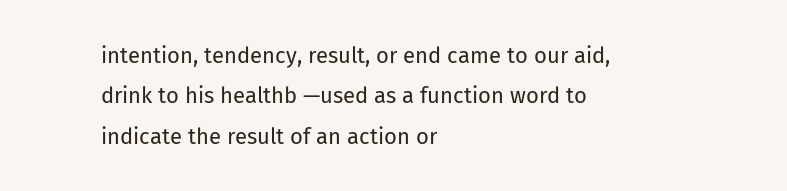intention, tendency, result, or end came to our aid, drink to his healthb —used as a function word to indicate the result of an action or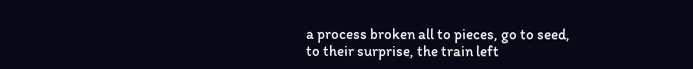a process broken all to pieces, go to seed, to their surprise, the train left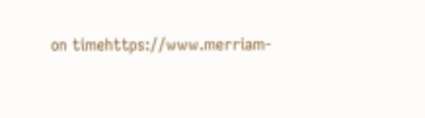on timehttps://www.merriam-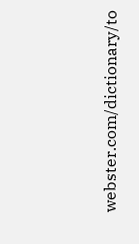webster.com/dictionary/to